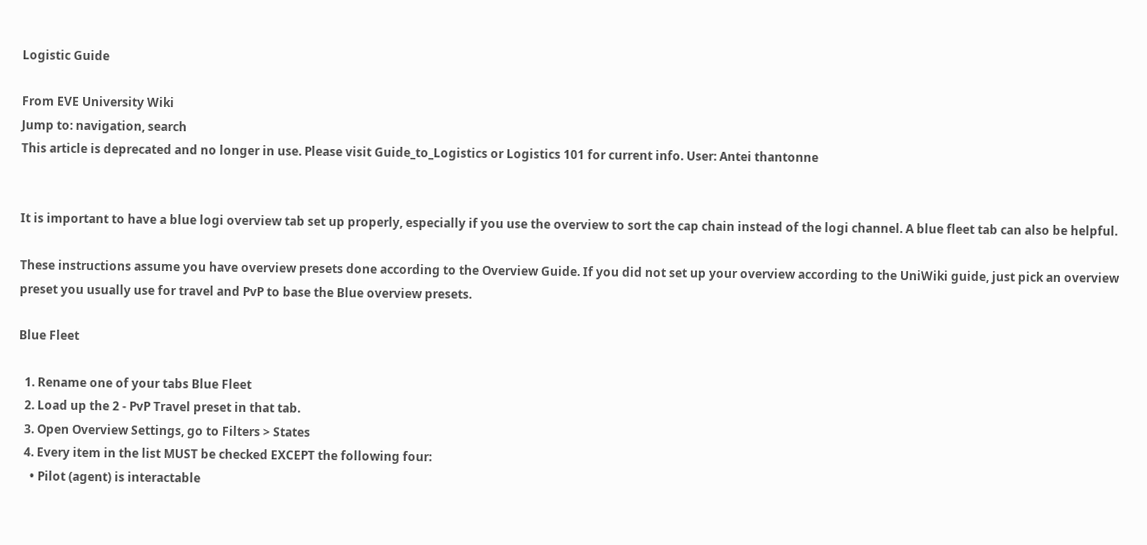Logistic Guide

From EVE University Wiki
Jump to: navigation, search
This article is deprecated and no longer in use. Please visit Guide_to_Logistics or Logistics 101 for current info. User: Antei thantonne


It is important to have a blue logi overview tab set up properly, especially if you use the overview to sort the cap chain instead of the logi channel. A blue fleet tab can also be helpful.

These instructions assume you have overview presets done according to the Overview Guide. If you did not set up your overview according to the UniWiki guide, just pick an overview preset you usually use for travel and PvP to base the Blue overview presets.

Blue Fleet

  1. Rename one of your tabs Blue Fleet
  2. Load up the 2 - PvP Travel preset in that tab.
  3. Open Overview Settings, go to Filters > States
  4. Every item in the list MUST be checked EXCEPT the following four:
    • Pilot (agent) is interactable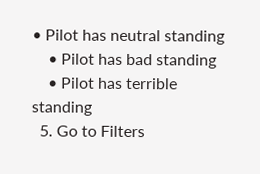• Pilot has neutral standing
    • Pilot has bad standing
    • Pilot has terrible standing
  5. Go to Filters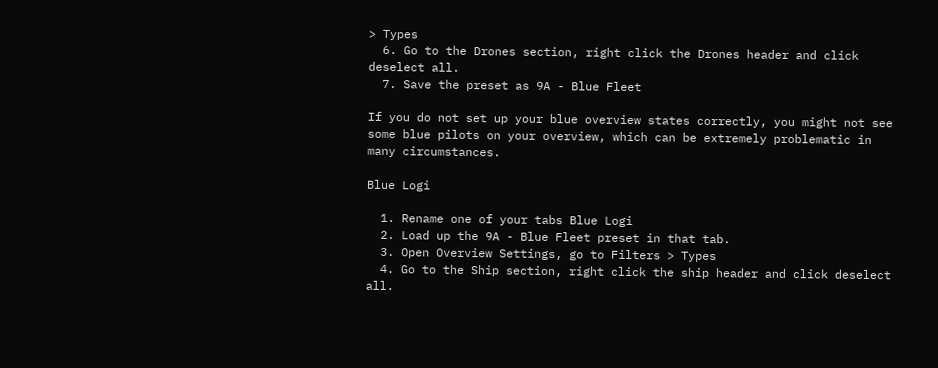> Types
  6. Go to the Drones section, right click the Drones header and click deselect all.
  7. Save the preset as 9A - Blue Fleet

If you do not set up your blue overview states correctly, you might not see some blue pilots on your overview, which can be extremely problematic in many circumstances.

Blue Logi

  1. Rename one of your tabs Blue Logi
  2. Load up the 9A - Blue Fleet preset in that tab.
  3. Open Overview Settings, go to Filters > Types
  4. Go to the Ship section, right click the ship header and click deselect all.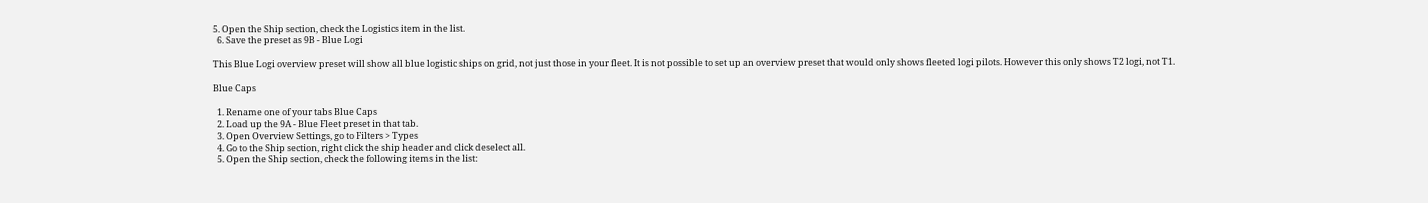5. Open the Ship section, check the Logistics item in the list.
  6. Save the preset as 9B - Blue Logi

This Blue Logi overview preset will show all blue logistic ships on grid, not just those in your fleet. It is not possible to set up an overview preset that would only shows fleeted logi pilots. However this only shows T2 logi, not T1.

Blue Caps

  1. Rename one of your tabs Blue Caps
  2. Load up the 9A - Blue Fleet preset in that tab.
  3. Open Overview Settings, go to Filters > Types
  4. Go to the Ship section, right click the ship header and click deselect all.
  5. Open the Ship section, check the following items in the list: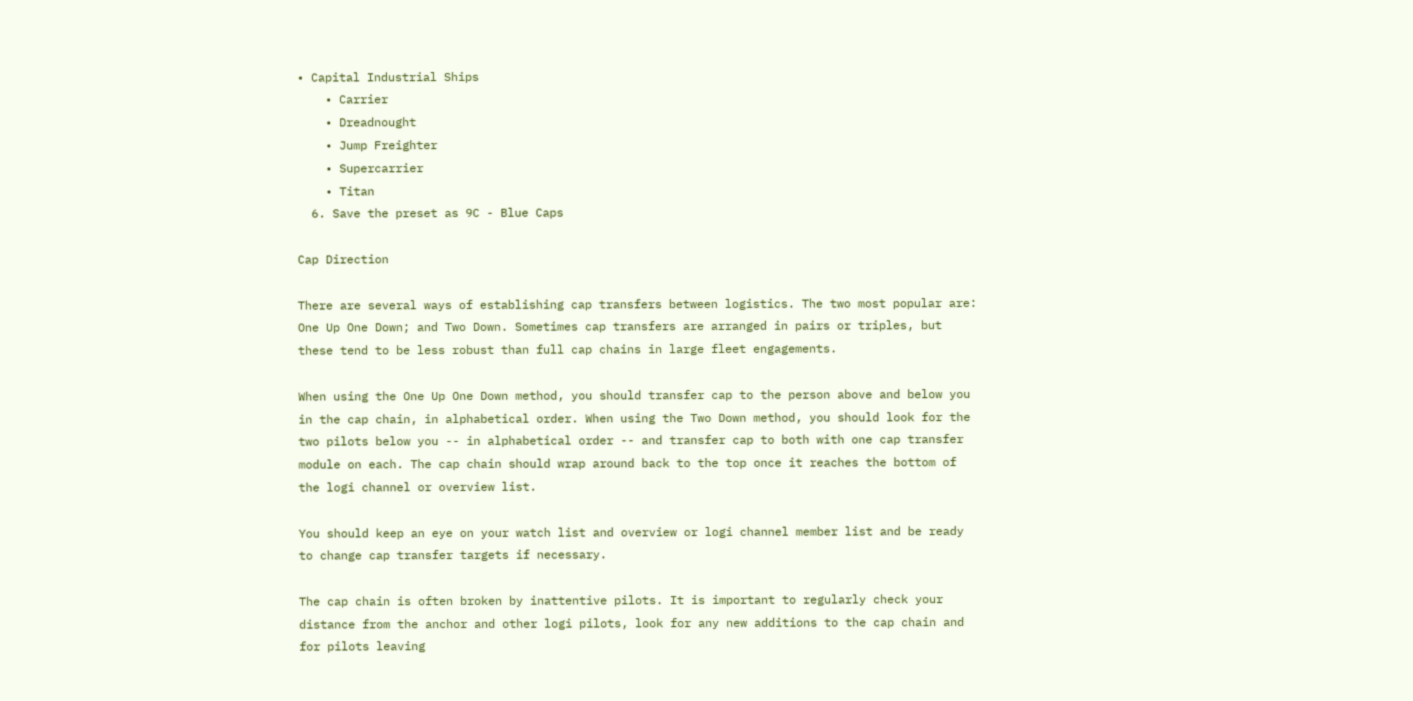• Capital Industrial Ships
    • Carrier
    • Dreadnought
    • Jump Freighter
    • Supercarrier
    • Titan
  6. Save the preset as 9C - Blue Caps

Cap Direction

There are several ways of establishing cap transfers between logistics. The two most popular are: One Up One Down; and Two Down. Sometimes cap transfers are arranged in pairs or triples, but these tend to be less robust than full cap chains in large fleet engagements.

When using the One Up One Down method, you should transfer cap to the person above and below you in the cap chain, in alphabetical order. When using the Two Down method, you should look for the two pilots below you -- in alphabetical order -- and transfer cap to both with one cap transfer module on each. The cap chain should wrap around back to the top once it reaches the bottom of the logi channel or overview list.

You should keep an eye on your watch list and overview or logi channel member list and be ready to change cap transfer targets if necessary.

The cap chain is often broken by inattentive pilots. It is important to regularly check your distance from the anchor and other logi pilots, look for any new additions to the cap chain and for pilots leaving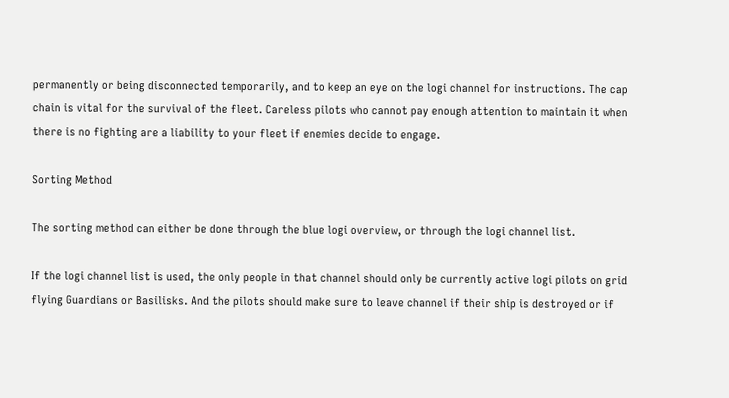permanently or being disconnected temporarily, and to keep an eye on the logi channel for instructions. The cap chain is vital for the survival of the fleet. Careless pilots who cannot pay enough attention to maintain it when there is no fighting are a liability to your fleet if enemies decide to engage.

Sorting Method

The sorting method can either be done through the blue logi overview, or through the logi channel list.

If the logi channel list is used, the only people in that channel should only be currently active logi pilots on grid flying Guardians or Basilisks. And the pilots should make sure to leave channel if their ship is destroyed or if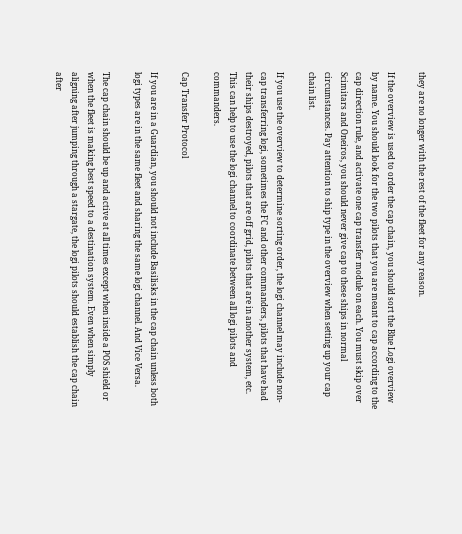they are no longer with the rest of the fleet for any reason.

If the overview is used to order the cap chain, you should sort the Blue Logi overview by name. You should look for the two pilots that you are meant to cap according to the cap direction rule, and activate one cap transfer module on each. You must skip over Scimitars and Oneiros, you should never give cap to these ships in normal circumstances. Pay attention to ship type in the overview when setting up your cap chain list.

If you use the overview to determine sorting order, the logi channel may include non-cap transferring logi, sometimes the FC and other commanders, pilots that have had their ships destroyed, pilots that are off grid, pilots that are in another system, etc. This can help to use the logi channel to coordinate between all logi pilots and commanders.

Cap Transfer Protocol

If you are in a Guardian, you should not include Basilisks in the cap chain unless both logi types are in the same fleet and sharing the same logi channel. And Vice Versa.

The cap chain should be up and active at all times except when inside a POS shield or when the fleet is making best speed to a destination system. Even when simply aligning after jumping through a stargate, the logi pilots should establish the cap chain after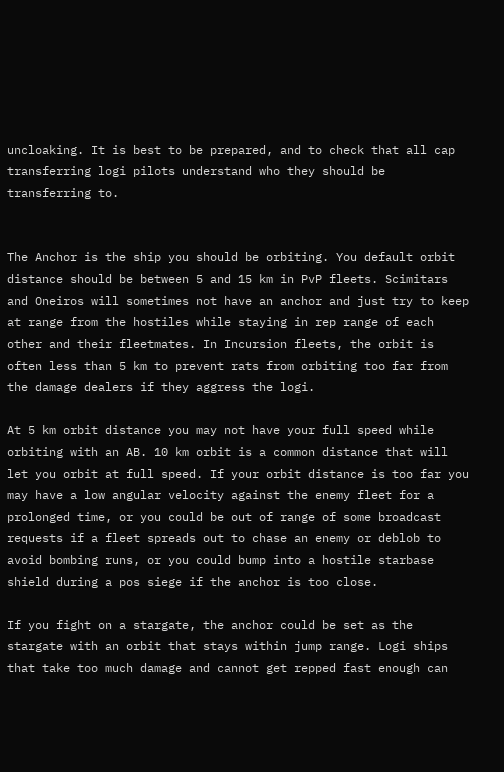uncloaking. It is best to be prepared, and to check that all cap transferring logi pilots understand who they should be transferring to.


The Anchor is the ship you should be orbiting. You default orbit distance should be between 5 and 15 km in PvP fleets. Scimitars and Oneiros will sometimes not have an anchor and just try to keep at range from the hostiles while staying in rep range of each other and their fleetmates. In Incursion fleets, the orbit is often less than 5 km to prevent rats from orbiting too far from the damage dealers if they aggress the logi.

At 5 km orbit distance you may not have your full speed while orbiting with an AB. 10 km orbit is a common distance that will let you orbit at full speed. If your orbit distance is too far you may have a low angular velocity against the enemy fleet for a prolonged time, or you could be out of range of some broadcast requests if a fleet spreads out to chase an enemy or deblob to avoid bombing runs, or you could bump into a hostile starbase shield during a pos siege if the anchor is too close.

If you fight on a stargate, the anchor could be set as the stargate with an orbit that stays within jump range. Logi ships that take too much damage and cannot get repped fast enough can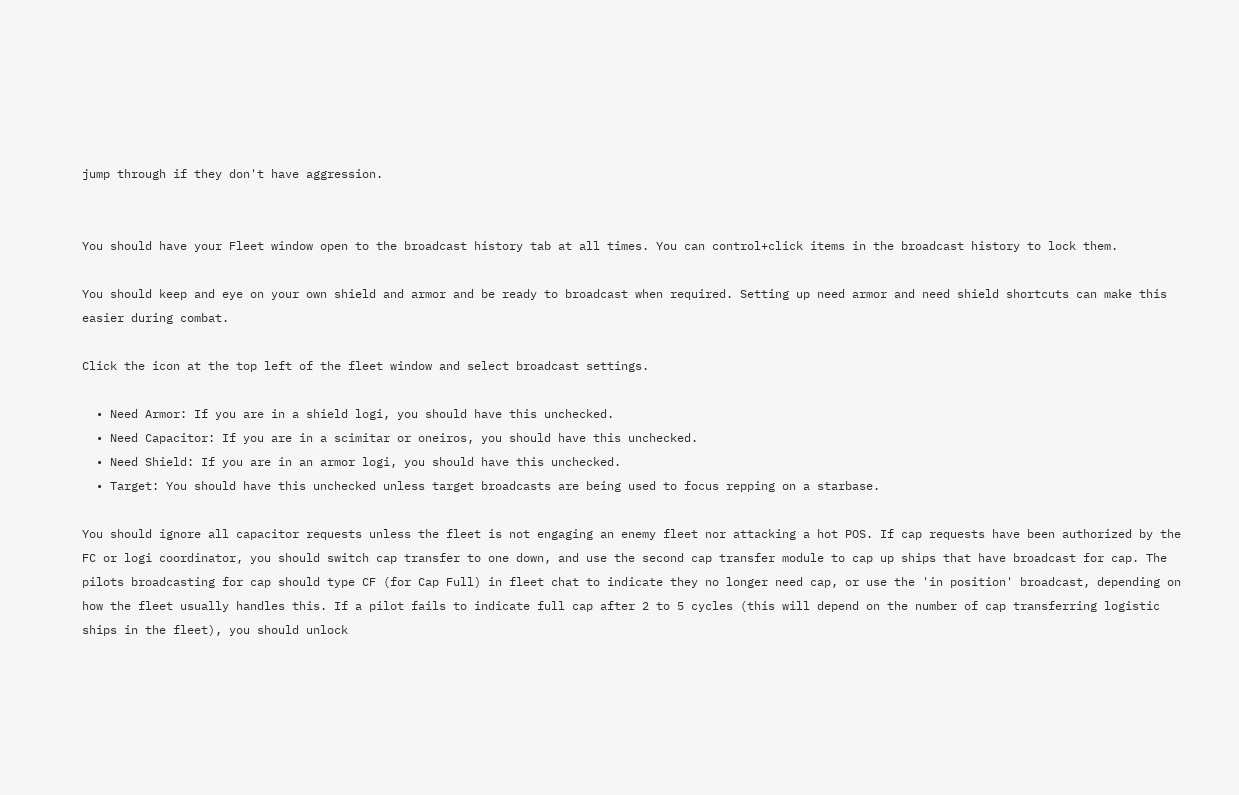jump through if they don't have aggression.


You should have your Fleet window open to the broadcast history tab at all times. You can control+click items in the broadcast history to lock them.

You should keep and eye on your own shield and armor and be ready to broadcast when required. Setting up need armor and need shield shortcuts can make this easier during combat.

Click the icon at the top left of the fleet window and select broadcast settings.

  • Need Armor: If you are in a shield logi, you should have this unchecked.
  • Need Capacitor: If you are in a scimitar or oneiros, you should have this unchecked.
  • Need Shield: If you are in an armor logi, you should have this unchecked.
  • Target: You should have this unchecked unless target broadcasts are being used to focus repping on a starbase.

You should ignore all capacitor requests unless the fleet is not engaging an enemy fleet nor attacking a hot POS. If cap requests have been authorized by the FC or logi coordinator, you should switch cap transfer to one down, and use the second cap transfer module to cap up ships that have broadcast for cap. The pilots broadcasting for cap should type CF (for Cap Full) in fleet chat to indicate they no longer need cap, or use the 'in position' broadcast, depending on how the fleet usually handles this. If a pilot fails to indicate full cap after 2 to 5 cycles (this will depend on the number of cap transferring logistic ships in the fleet), you should unlock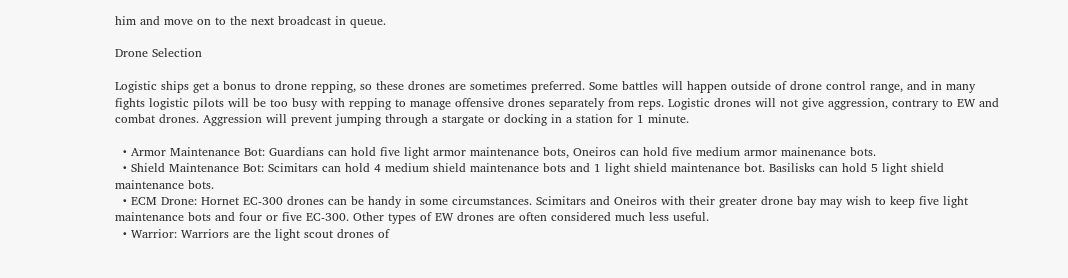him and move on to the next broadcast in queue.

Drone Selection

Logistic ships get a bonus to drone repping, so these drones are sometimes preferred. Some battles will happen outside of drone control range, and in many fights logistic pilots will be too busy with repping to manage offensive drones separately from reps. Logistic drones will not give aggression, contrary to EW and combat drones. Aggression will prevent jumping through a stargate or docking in a station for 1 minute.

  • Armor Maintenance Bot: Guardians can hold five light armor maintenance bots, Oneiros can hold five medium armor mainenance bots.
  • Shield Maintenance Bot: Scimitars can hold 4 medium shield maintenance bots and 1 light shield maintenance bot. Basilisks can hold 5 light shield maintenance bots.
  • ECM Drone: Hornet EC-300 drones can be handy in some circumstances. Scimitars and Oneiros with their greater drone bay may wish to keep five light maintenance bots and four or five EC-300. Other types of EW drones are often considered much less useful.
  • Warrior: Warriors are the light scout drones of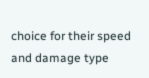choice for their speed and damage type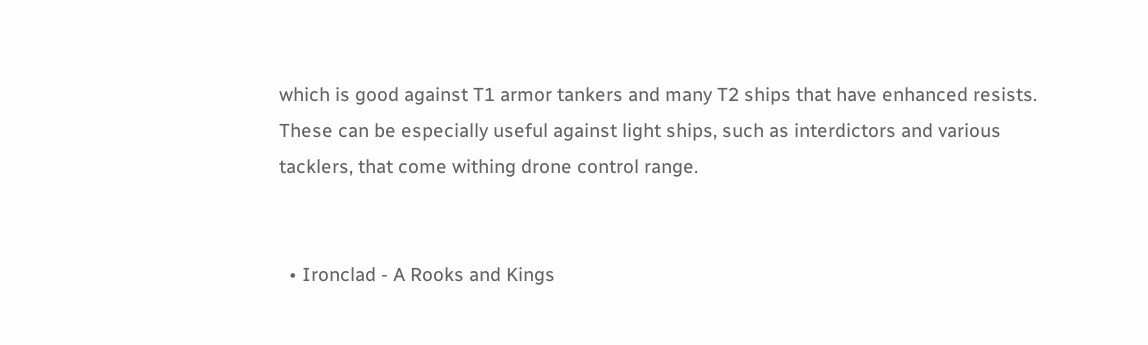which is good against T1 armor tankers and many T2 ships that have enhanced resists. These can be especially useful against light ships, such as interdictors and various tacklers, that come withing drone control range.


  • Ironclad - A Rooks and Kings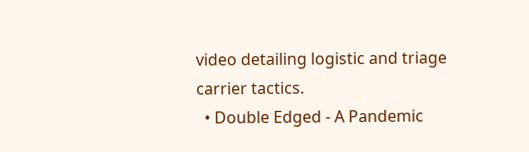video detailing logistic and triage carrier tactics.
  • Double Edged - A Pandemic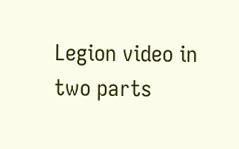Legion video in two parts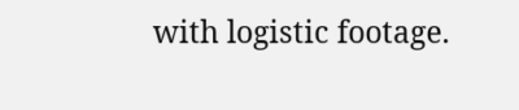with logistic footage.